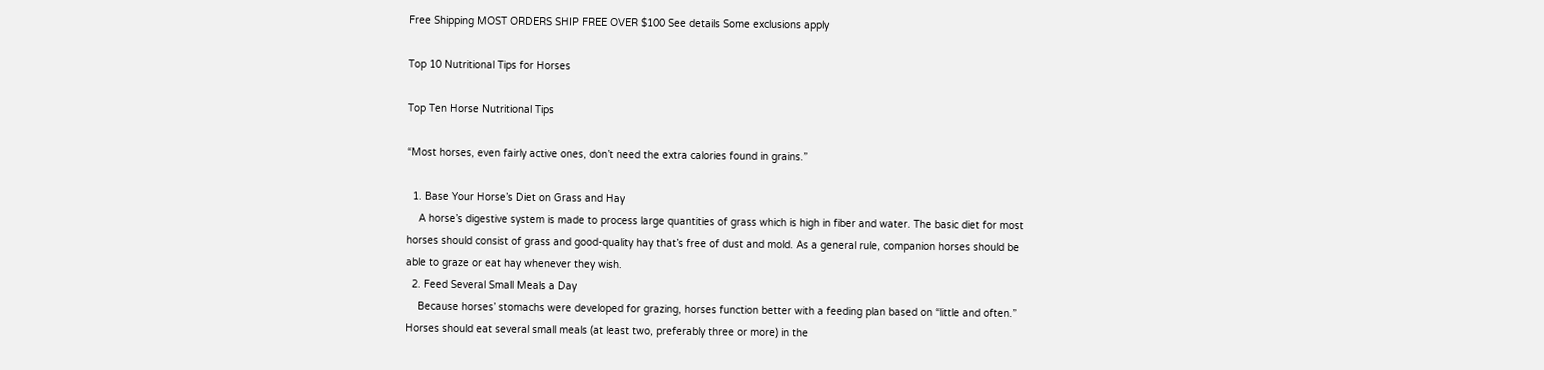Free Shipping MOST ORDERS SHIP FREE OVER $100 See details Some exclusions apply

Top 10 Nutritional Tips for Horses

Top Ten Horse Nutritional Tips

“Most horses, even fairly active ones, don’t need the extra calories found in grains.”

  1. Base Your Horse’s Diet on Grass and Hay
    A horse’s digestive system is made to process large quantities of grass which is high in fiber and water. The basic diet for most horses should consist of grass and good-quality hay that’s free of dust and mold. As a general rule, companion horses should be able to graze or eat hay whenever they wish.
  2. Feed Several Small Meals a Day
    Because horses’ stomachs were developed for grazing, horses function better with a feeding plan based on “little and often.” Horses should eat several small meals (at least two, preferably three or more) in the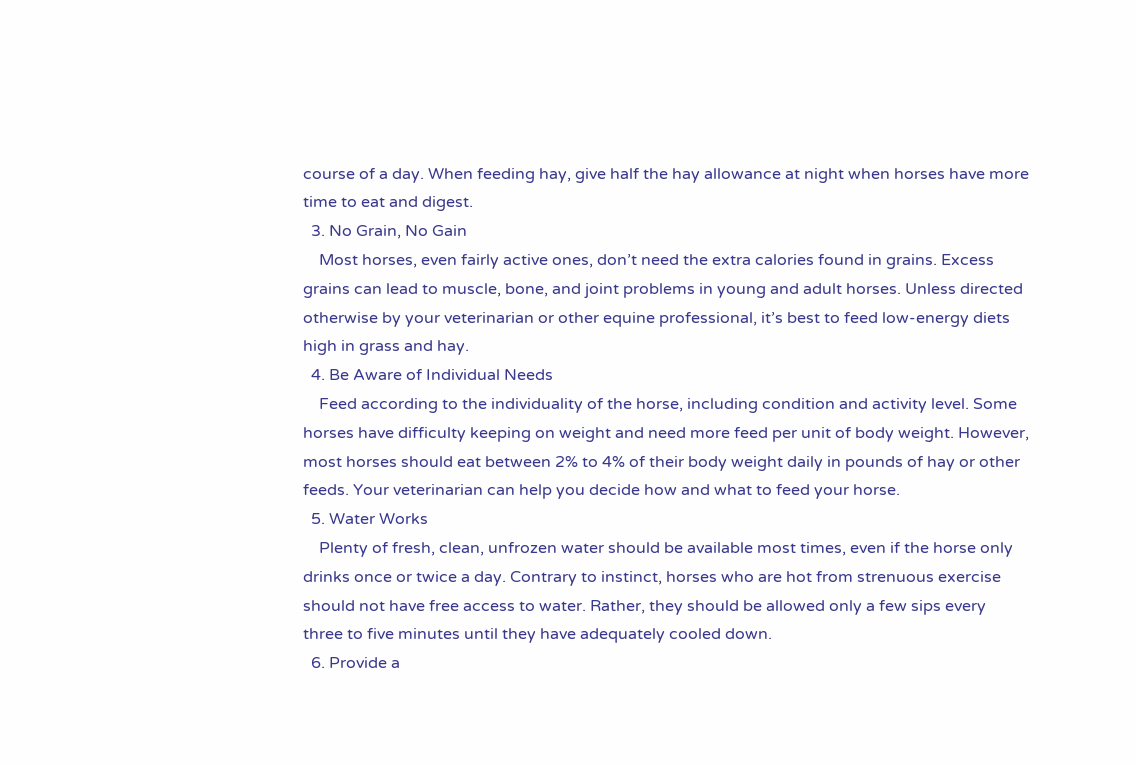course of a day. When feeding hay, give half the hay allowance at night when horses have more time to eat and digest.
  3. No Grain, No Gain
    Most horses, even fairly active ones, don’t need the extra calories found in grains. Excess grains can lead to muscle, bone, and joint problems in young and adult horses. Unless directed otherwise by your veterinarian or other equine professional, it’s best to feed low-energy diets high in grass and hay.
  4. Be Aware of Individual Needs
    Feed according to the individuality of the horse, including condition and activity level. Some horses have difficulty keeping on weight and need more feed per unit of body weight. However, most horses should eat between 2% to 4% of their body weight daily in pounds of hay or other feeds. Your veterinarian can help you decide how and what to feed your horse.
  5. Water Works
    Plenty of fresh, clean, unfrozen water should be available most times, even if the horse only drinks once or twice a day. Contrary to instinct, horses who are hot from strenuous exercise should not have free access to water. Rather, they should be allowed only a few sips every three to five minutes until they have adequately cooled down.
  6. Provide a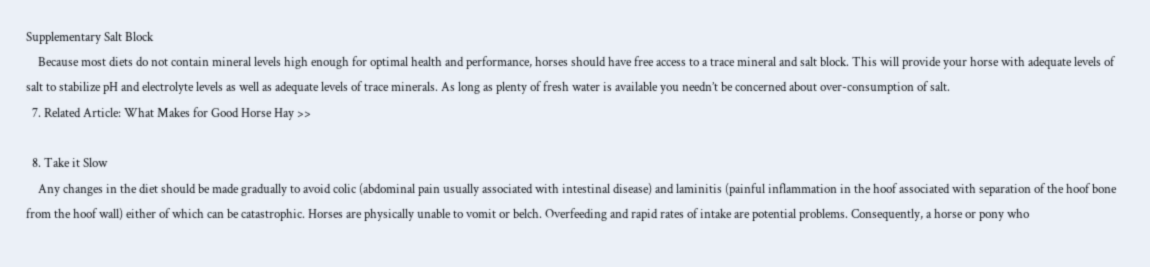Supplementary Salt Block
    Because most diets do not contain mineral levels high enough for optimal health and performance, horses should have free access to a trace mineral and salt block. This will provide your horse with adequate levels of salt to stabilize pH and electrolyte levels as well as adequate levels of trace minerals. As long as plenty of fresh water is available you needn’t be concerned about over-consumption of salt.
  7. Related Article: What Makes for Good Horse Hay >>

  8. Take it Slow
    Any changes in the diet should be made gradually to avoid colic (abdominal pain usually associated with intestinal disease) and laminitis (painful inflammation in the hoof associated with separation of the hoof bone from the hoof wall) either of which can be catastrophic. Horses are physically unable to vomit or belch. Overfeeding and rapid rates of intake are potential problems. Consequently, a horse or pony who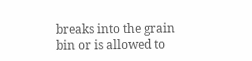breaks into the grain bin or is allowed to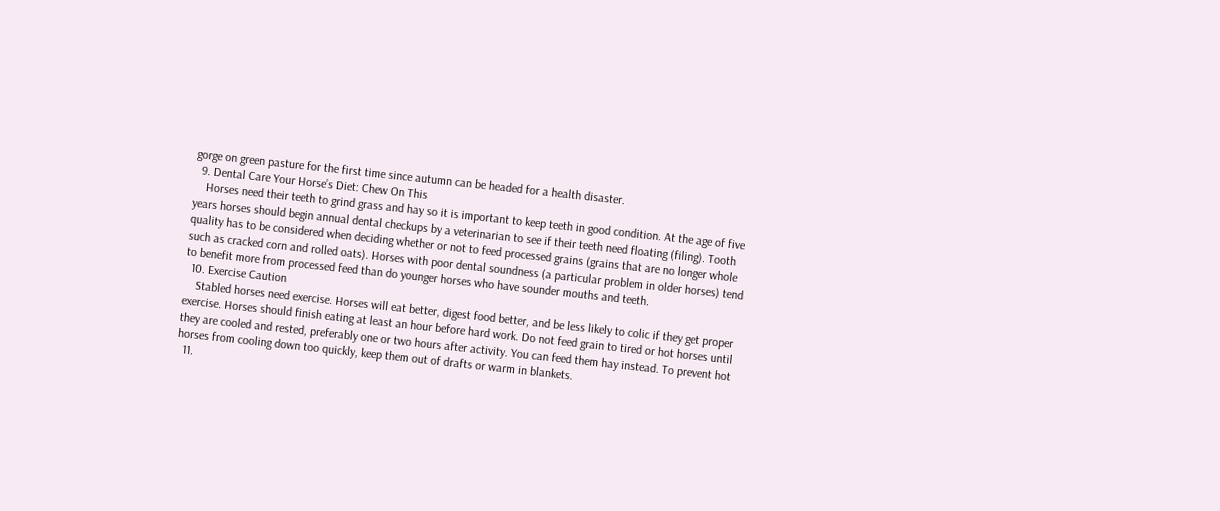gorge on green pasture for the first time since autumn can be headed for a health disaster.
  9. Dental Care Your Horse’s Diet: Chew On This
    Horses need their teeth to grind grass and hay so it is important to keep teeth in good condition. At the age of five years horses should begin annual dental checkups by a veterinarian to see if their teeth need floating (filing). Tooth quality has to be considered when deciding whether or not to feed processed grains (grains that are no longer whole such as cracked corn and rolled oats). Horses with poor dental soundness (a particular problem in older horses) tend to benefit more from processed feed than do younger horses who have sounder mouths and teeth.
  10. Exercise Caution
    Stabled horses need exercise. Horses will eat better, digest food better, and be less likely to colic if they get proper exercise. Horses should finish eating at least an hour before hard work. Do not feed grain to tired or hot horses until they are cooled and rested, preferably one or two hours after activity. You can feed them hay instead. To prevent hot horses from cooling down too quickly, keep them out of drafts or warm in blankets.
  11.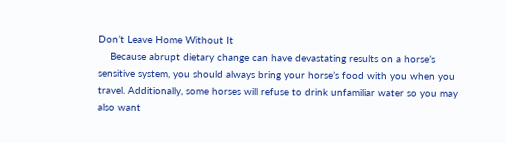Don’t Leave Home Without It
    Because abrupt dietary change can have devastating results on a horse’s sensitive system, you should always bring your horse’s food with you when you travel. Additionally, some horses will refuse to drink unfamiliar water so you may also want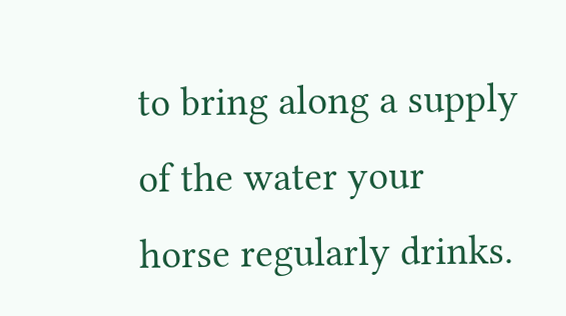to bring along a supply of the water your horse regularly drinks.